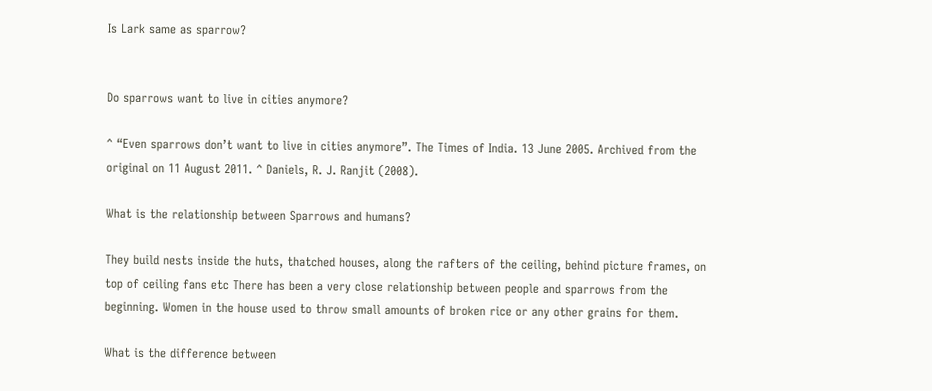Is Lark same as sparrow?


Do sparrows want to live in cities anymore?

^ “Even sparrows don’t want to live in cities anymore”. The Times of India. 13 June 2005. Archived from the original on 11 August 2011. ^ Daniels, R. J. Ranjit (2008).

What is the relationship between Sparrows and humans?

They build nests inside the huts, thatched houses, along the rafters of the ceiling, behind picture frames, on top of ceiling fans etc There has been a very close relationship between people and sparrows from the beginning. Women in the house used to throw small amounts of broken rice or any other grains for them.

What is the difference between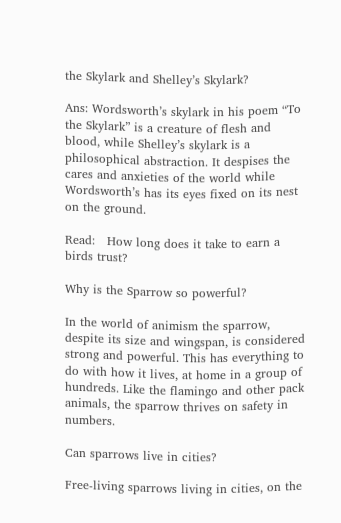the Skylark and Shelley’s Skylark?

Ans: Wordsworth’s skylark in his poem “To the Skylark” is a creature of flesh and blood, while Shelley’s skylark is a philosophical abstraction. It despises the cares and anxieties of the world while Wordsworth’s has its eyes fixed on its nest on the ground.

Read:   How long does it take to earn a birds trust?

Why is the Sparrow so powerful?

In the world of animism the sparrow, despite its size and wingspan, is considered strong and powerful. This has everything to do with how it lives, at home in a group of hundreds. Like the flamingo and other pack animals, the sparrow thrives on safety in numbers.

Can sparrows live in cities?

Free-living sparrows living in cities, on the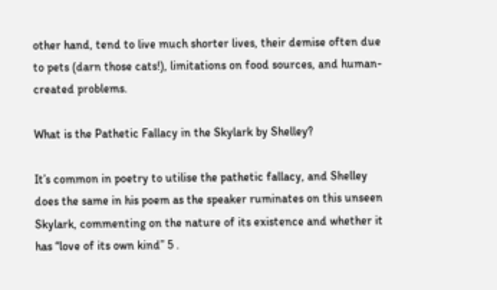other hand, tend to live much shorter lives, their demise often due to pets (darn those cats!), limitations on food sources, and human-created problems.

What is the Pathetic Fallacy in the Skylark by Shelley?

It’s common in poetry to utilise the pathetic fallacy, and Shelley does the same in his poem as the speaker ruminates on this unseen Skylark, commenting on the nature of its existence and whether it has “love of its own kind” 5 .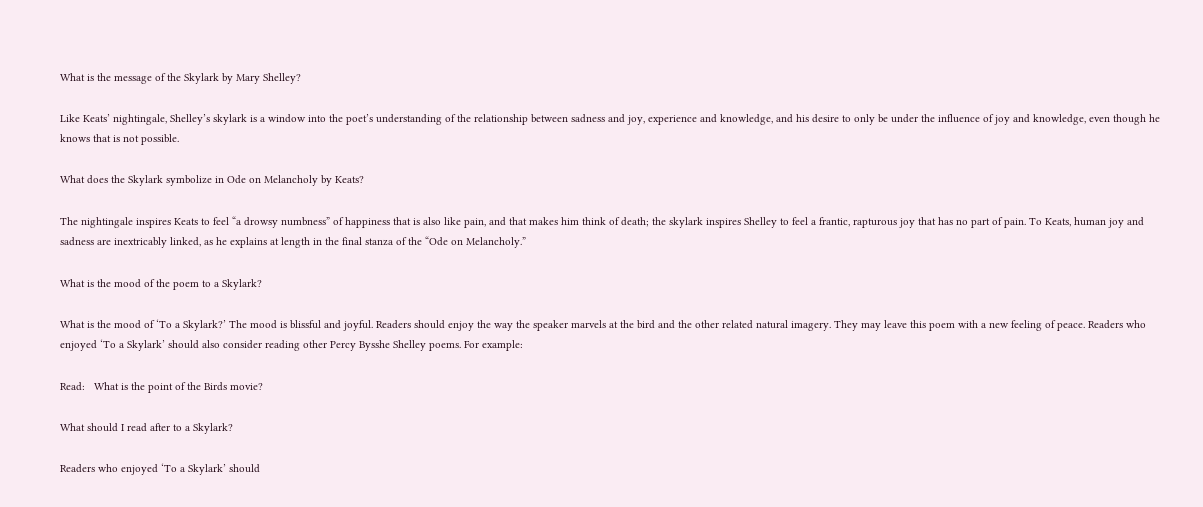What is the message of the Skylark by Mary Shelley?

Like Keats’ nightingale, Shelley’s skylark is a window into the poet’s understanding of the relationship between sadness and joy, experience and knowledge, and his desire to only be under the influence of joy and knowledge, even though he knows that is not possible.

What does the Skylark symbolize in Ode on Melancholy by Keats?

The nightingale inspires Keats to feel “a drowsy numbness” of happiness that is also like pain, and that makes him think of death; the skylark inspires Shelley to feel a frantic, rapturous joy that has no part of pain. To Keats, human joy and sadness are inextricably linked, as he explains at length in the final stanza of the “Ode on Melancholy.”

What is the mood of the poem to a Skylark?

What is the mood of ‘To a Skylark?’ The mood is blissful and joyful. Readers should enjoy the way the speaker marvels at the bird and the other related natural imagery. They may leave this poem with a new feeling of peace. Readers who enjoyed ‘To a Skylark’ should also consider reading other Percy Bysshe Shelley poems. For example:

Read:   What is the point of the Birds movie?

What should I read after to a Skylark?

Readers who enjoyed ‘To a Skylark’ should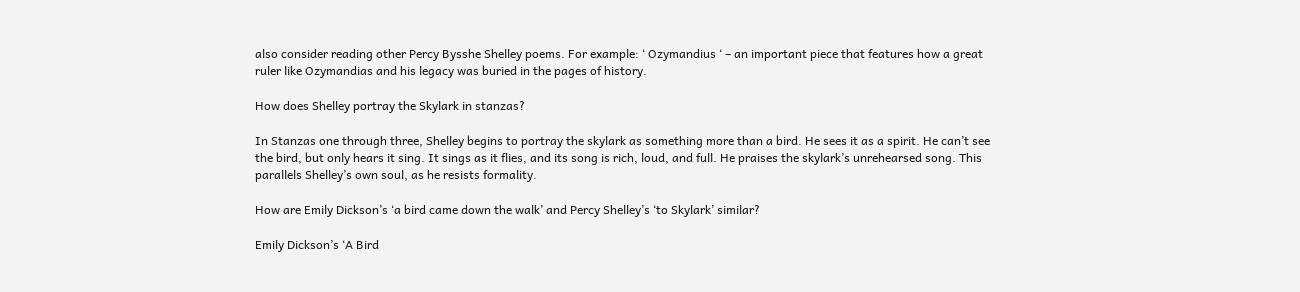also consider reading other Percy Bysshe Shelley poems. For example: ‘ Ozymandius ‘ – an important piece that features how a great ruler like Ozymandias and his legacy was buried in the pages of history.

How does Shelley portray the Skylark in stanzas?

In Stanzas one through three, Shelley begins to portray the skylark as something more than a bird. He sees it as a spirit. He can’t see the bird, but only hears it sing. It sings as it flies, and its song is rich, loud, and full. He praises the skylark’s unrehearsed song. This parallels Shelley’s own soul, as he resists formality.

How are Emily Dickson’s ‘a bird came down the walk’ and Percy Shelley’s ‘to Skylark’ similar?

Emily Dickson’s ‘A Bird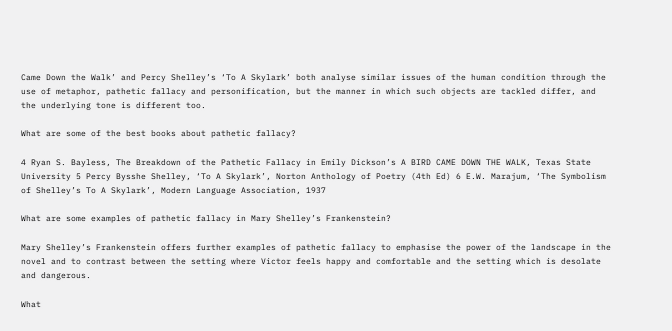Came Down the Walk’ and Percy Shelley’s ‘To A Skylark’ both analyse similar issues of the human condition through the use of metaphor, pathetic fallacy and personification, but the manner in which such objects are tackled differ, and the underlying tone is different too.

What are some of the best books about pathetic fallacy?

4 Ryan S. Bayless, The Breakdown of the Pathetic Fallacy in Emily Dickson’s A BIRD CAME DOWN THE WALK, Texas State University 5 Percy Bysshe Shelley, ‘To A Skylark’, Norton Anthology of Poetry (4th Ed) 6 E.W. Marajum, ‘The Symbolism of Shelley’s To A Skylark’, Modern Language Association, 1937

What are some examples of pathetic fallacy in Mary Shelley’s Frankenstein?

Mary Shelley’s Frankenstein offers further examples of pathetic fallacy to emphasise the power of the landscape in the novel and to contrast between the setting where Victor feels happy and comfortable and the setting which is desolate and dangerous.

What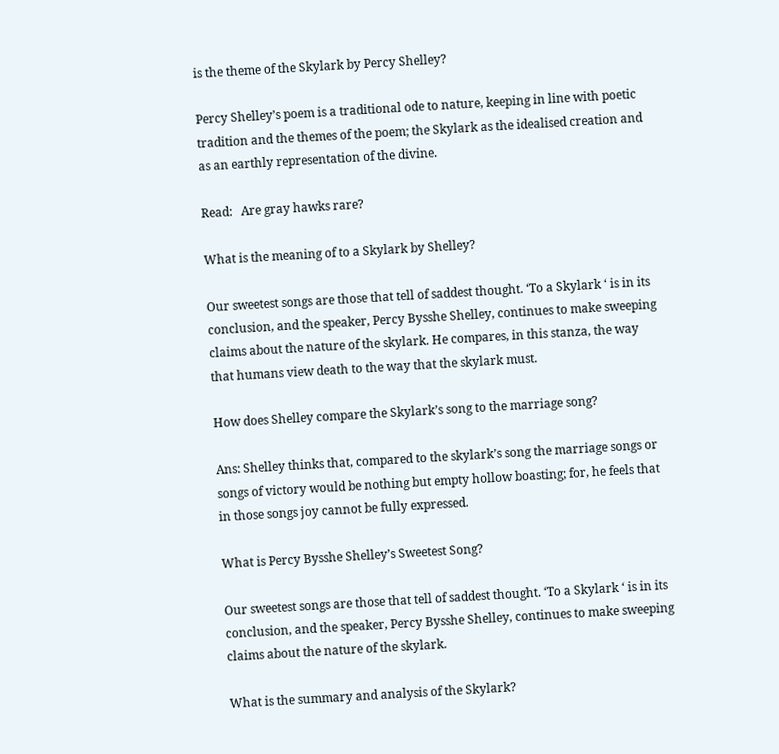is the theme of the Skylark by Percy Shelley?

Percy Shelley’s poem is a traditional ode to nature, keeping in line with poetic tradition and the themes of the poem; the Skylark as the idealised creation and as an earthly representation of the divine.

Read:   Are gray hawks rare?

What is the meaning of to a Skylark by Shelley?

Our sweetest songs are those that tell of saddest thought. ‘To a Skylark ‘ is in its conclusion, and the speaker, Percy Bysshe Shelley, continues to make sweeping claims about the nature of the skylark. He compares, in this stanza, the way that humans view death to the way that the skylark must.

How does Shelley compare the Skylark’s song to the marriage song?

Ans: Shelley thinks that, compared to the skylark’s song the marriage songs or songs of victory would be nothing but empty hollow boasting; for, he feels that in those songs joy cannot be fully expressed.

What is Percy Bysshe Shelley’s Sweetest Song?

Our sweetest songs are those that tell of saddest thought. ‘To a Skylark ‘ is in its conclusion, and the speaker, Percy Bysshe Shelley, continues to make sweeping claims about the nature of the skylark.

What is the summary and analysis of the Skylark?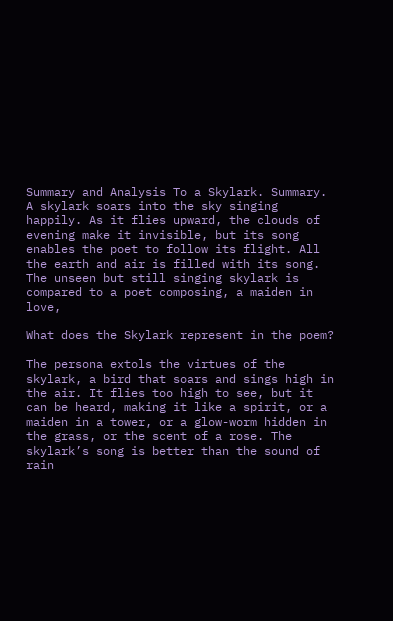Summary and Analysis To a Skylark. Summary. A skylark soars into the sky singing happily. As it flies upward, the clouds of evening make it invisible, but its song enables the poet to follow its flight. All the earth and air is filled with its song. The unseen but still singing skylark is compared to a poet composing, a maiden in love,

What does the Skylark represent in the poem?

The persona extols the virtues of the skylark, a bird that soars and sings high in the air. It flies too high to see, but it can be heard, making it like a spirit, or a maiden in a tower, or a glow-worm hidden in the grass, or the scent of a rose. The skylark’s song is better than the sound of rain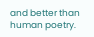and better than human poetry.